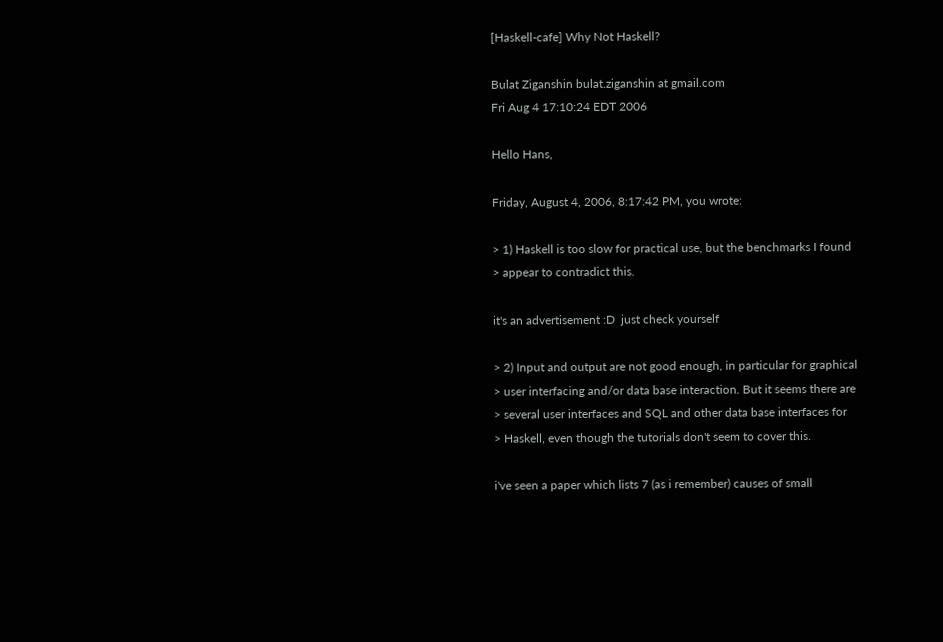[Haskell-cafe] Why Not Haskell?

Bulat Ziganshin bulat.ziganshin at gmail.com
Fri Aug 4 17:10:24 EDT 2006

Hello Hans,

Friday, August 4, 2006, 8:17:42 PM, you wrote:

> 1) Haskell is too slow for practical use, but the benchmarks I found
> appear to contradict this.

it's an advertisement :D  just check yourself

> 2) Input and output are not good enough, in particular for graphical
> user interfacing and/or data base interaction. But it seems there are
> several user interfaces and SQL and other data base interfaces for
> Haskell, even though the tutorials don't seem to cover this.

i've seen a paper which lists 7 (as i remember) causes of small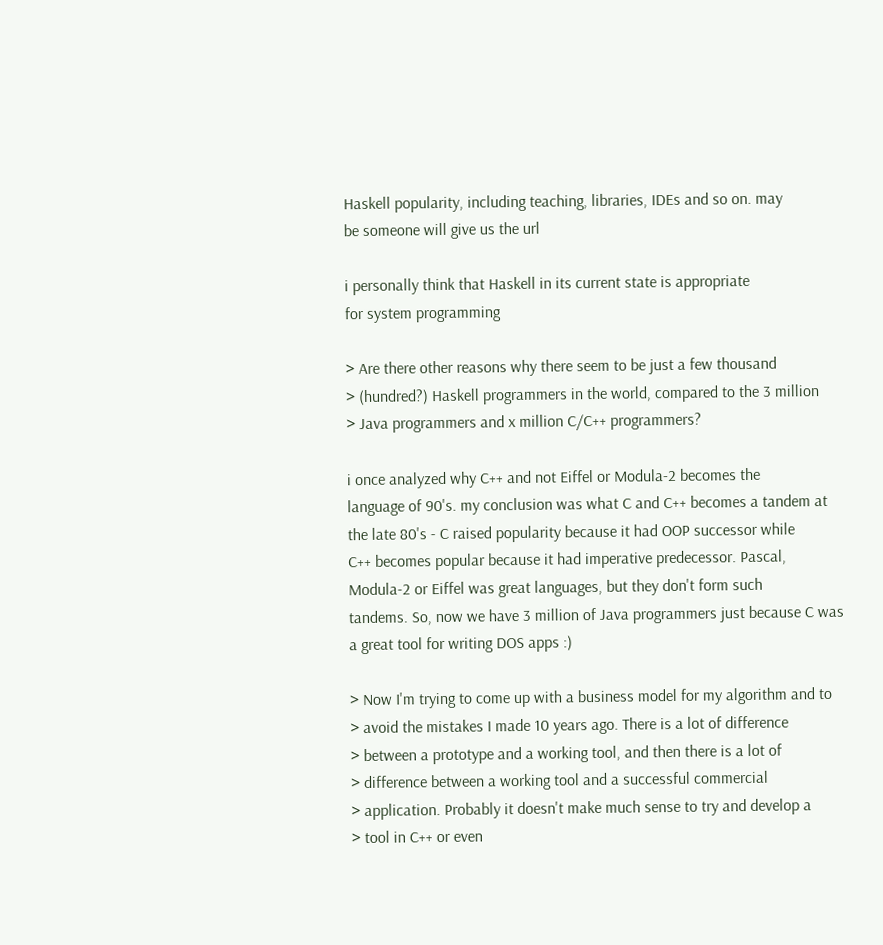Haskell popularity, including teaching, libraries, IDEs and so on. may
be someone will give us the url

i personally think that Haskell in its current state is appropriate
for system programming

> Are there other reasons why there seem to be just a few thousand
> (hundred?) Haskell programmers in the world, compared to the 3 million
> Java programmers and x million C/C++ programmers?

i once analyzed why C++ and not Eiffel or Modula-2 becomes the
language of 90's. my conclusion was what C and C++ becomes a tandem at
the late 80's - C raised popularity because it had OOP successor while
C++ becomes popular because it had imperative predecessor. Pascal,
Modula-2 or Eiffel was great languages, but they don't form such
tandems. So, now we have 3 million of Java programmers just because C was
a great tool for writing DOS apps :)

> Now I'm trying to come up with a business model for my algorithm and to
> avoid the mistakes I made 10 years ago. There is a lot of difference
> between a prototype and a working tool, and then there is a lot of
> difference between a working tool and a successful commercial
> application. Probably it doesn't make much sense to try and develop a
> tool in C++ or even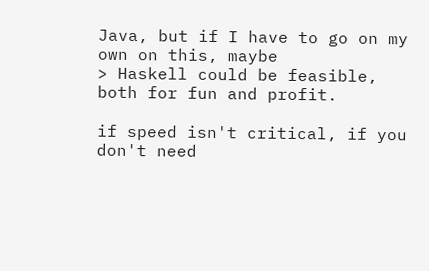Java, but if I have to go on my own on this, maybe
> Haskell could be feasible, both for fun and profit.

if speed isn't critical, if you don't need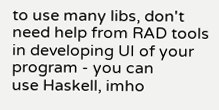to use many libs, don't
need help from RAD tools in developing UI of your program - you can
use Haskell, imho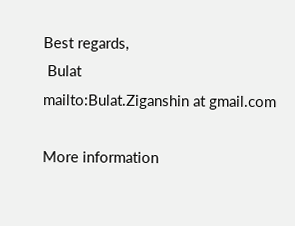Best regards,
 Bulat                            mailto:Bulat.Ziganshin at gmail.com

More information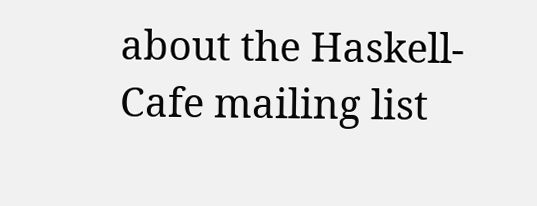about the Haskell-Cafe mailing list